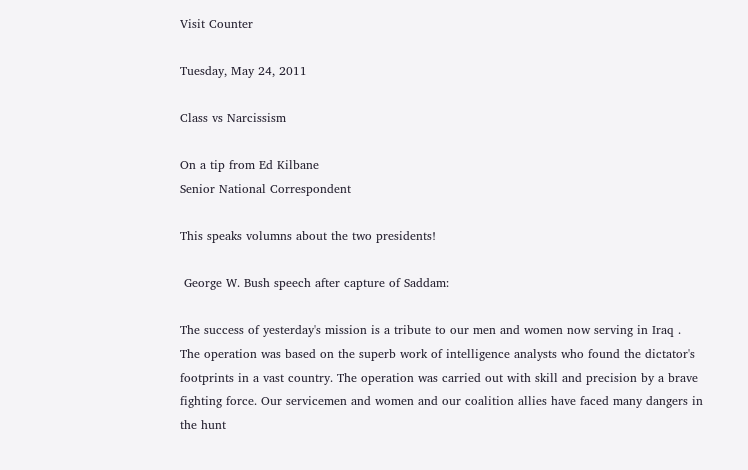Visit Counter

Tuesday, May 24, 2011

Class vs Narcissism

On a tip from Ed Kilbane
Senior National Correspondent

This speaks volumns about the two presidents!

 George W. Bush speech after capture of Saddam:

The success of yesterday's mission is a tribute to our men and women now serving in Iraq . The operation was based on the superb work of intelligence analysts who found the dictator's footprints in a vast country. The operation was carried out with skill and precision by a brave fighting force. Our servicemen and women and our coalition allies have faced many dangers in the hunt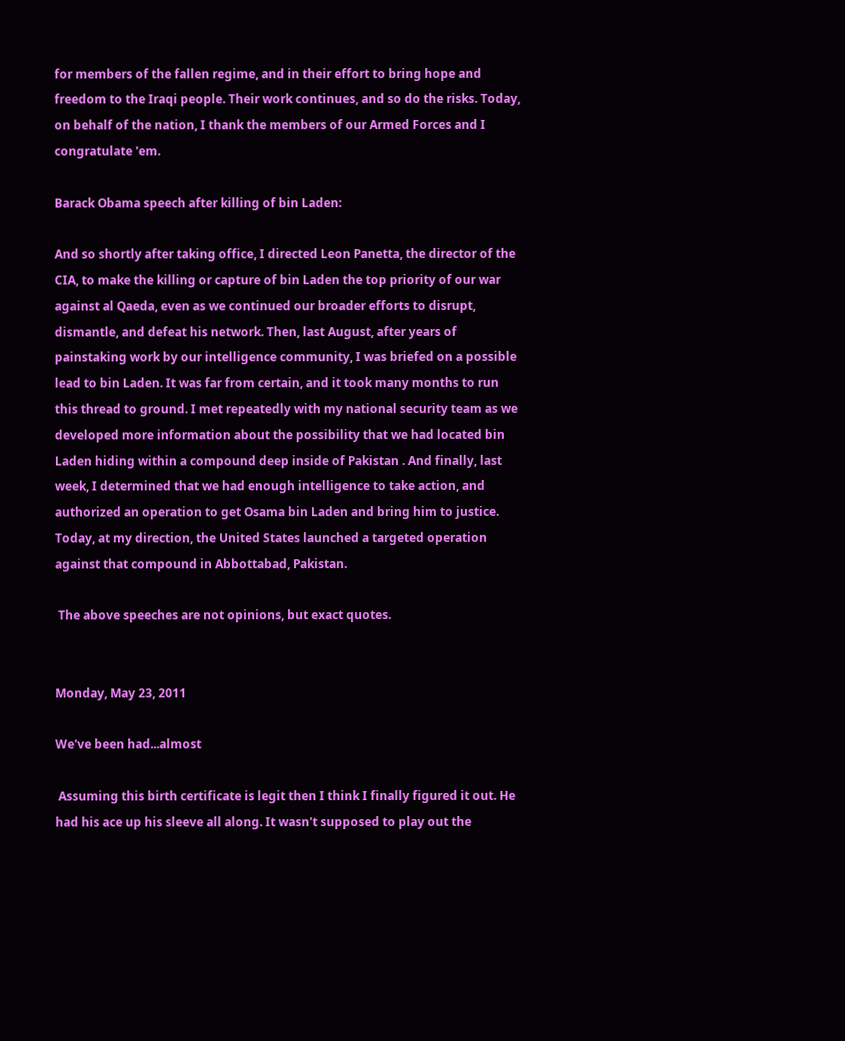for members of the fallen regime, and in their effort to bring hope and freedom to the Iraqi people. Their work continues, and so do the risks. Today, on behalf of the nation, I thank the members of our Armed Forces and I congratulate 'em.

Barack Obama speech after killing of bin Laden:

And so shortly after taking office, I directed Leon Panetta, the director of the CIA, to make the killing or capture of bin Laden the top priority of our war against al Qaeda, even as we continued our broader efforts to disrupt, dismantle, and defeat his network. Then, last August, after years of painstaking work by our intelligence community, I was briefed on a possible lead to bin Laden. It was far from certain, and it took many months to run this thread to ground. I met repeatedly with my national security team as we developed more information about the possibility that we had located bin Laden hiding within a compound deep inside of Pakistan . And finally, last week, I determined that we had enough intelligence to take action, and authorized an operation to get Osama bin Laden and bring him to justice. Today, at my direction, the United States launched a targeted operation against that compound in Abbottabad, Pakistan.

 The above speeches are not opinions, but exact quotes.


Monday, May 23, 2011

We've been had...almost

 Assuming this birth certificate is legit then I think I finally figured it out. He had his ace up his sleeve all along. It wasn't supposed to play out the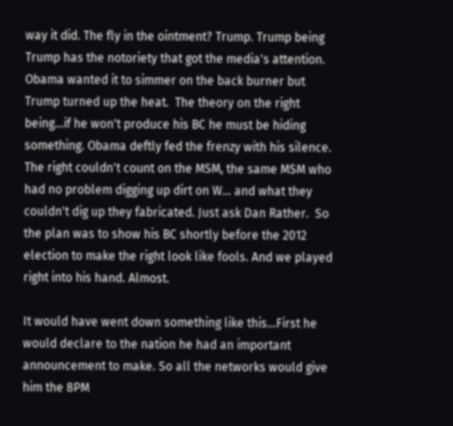way it did. The fly in the ointment? Trump. Trump being Trump has the notoriety that got the media's attention. Obama wanted it to simmer on the back burner but Trump turned up the heat.  The theory on the right being...if he won't produce his BC he must be hiding something. Obama deftly fed the frenzy with his silence. The right couldn't count on the MSM, the same MSM who had no problem digging up dirt on W... and what they couldn't dig up they fabricated. Just ask Dan Rather.  So the plan was to show his BC shortly before the 2012 election to make the right look like fools. And we played right into his hand. Almost.

It would have went down something like this…First he would declare to the nation he had an important announcement to make. So all the networks would give him the 8PM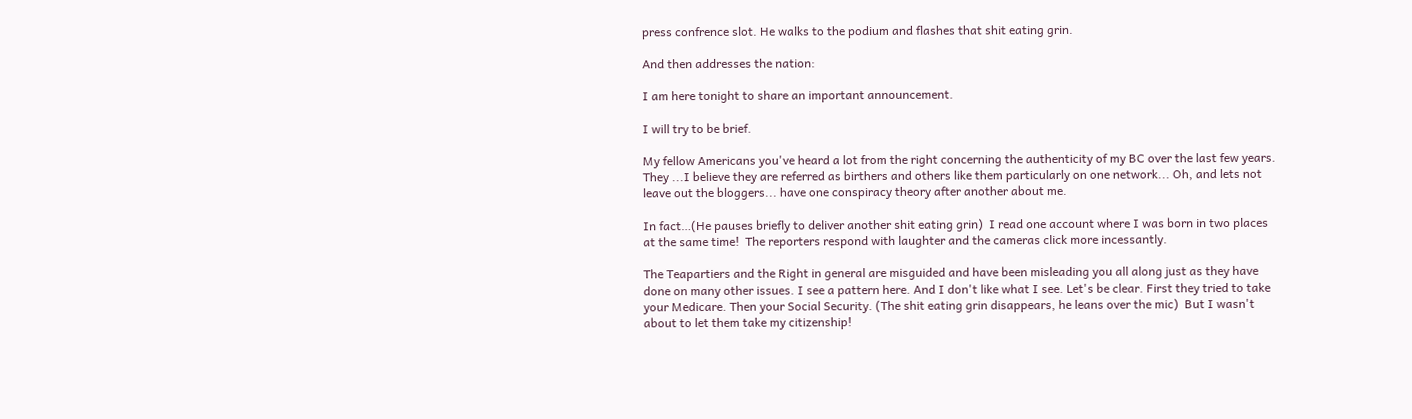press confrence slot. He walks to the podium and flashes that shit eating grin.

And then addresses the nation:

I am here tonight to share an important announcement.

I will try to be brief.

My fellow Americans you've heard a lot from the right concerning the authenticity of my BC over the last few years. They ...I believe they are referred as birthers and others like them particularly on one network... Oh, and lets not leave out the bloggers... have one conspiracy theory after another about me.

In fact…(He pauses briefly to deliver another shit eating grin)  I read one account where I was born in two places at the same time!  The reporters respond with laughter and the cameras click more incessantly.

The Teapartiers and the Right in general are misguided and have been misleading you all along just as they have done on many other issues. I see a pattern here. And I don't like what I see. Let's be clear. First they tried to take your Medicare. Then your Social Security. (The shit eating grin disappears, he leans over the mic)  But I wasn't about to let them take my citizenship!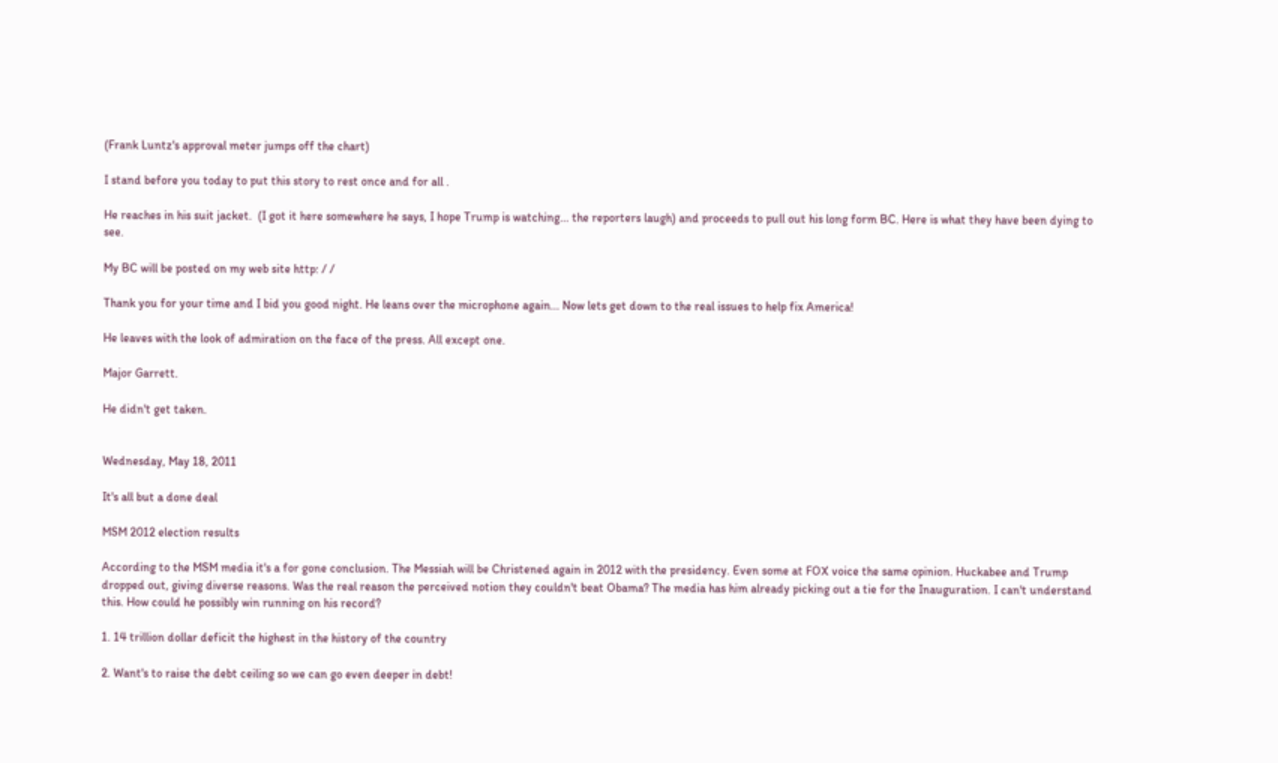(Frank Luntz's approval meter jumps off the chart)

I stand before you today to put this story to rest once and for all .

He reaches in his suit jacket.  (I got it here somewhere he says, I hope Trump is watching... the reporters laugh) and proceeds to pull out his long form BC. Here is what they have been dying to see.

My BC will be posted on my web site http: / /

Thank you for your time and I bid you good night. He leans over the microphone again... Now lets get down to the real issues to help fix America!

He leaves with the look of admiration on the face of the press. All except one.

Major Garrett.

He didn't get taken.


Wednesday, May 18, 2011

It's all but a done deal

MSM 2012 election results

According to the MSM media it's a for gone conclusion. The Messiah will be Christened again in 2012 with the presidency. Even some at FOX voice the same opinion. Huckabee and Trump dropped out, giving diverse reasons. Was the real reason the perceived notion they couldn't beat Obama? The media has him already picking out a tie for the Inauguration. I can't understand this. How could he possibly win running on his record?

1. 14 trillion dollar deficit the highest in the history of the country

2. Want's to raise the debt ceiling so we can go even deeper in debt!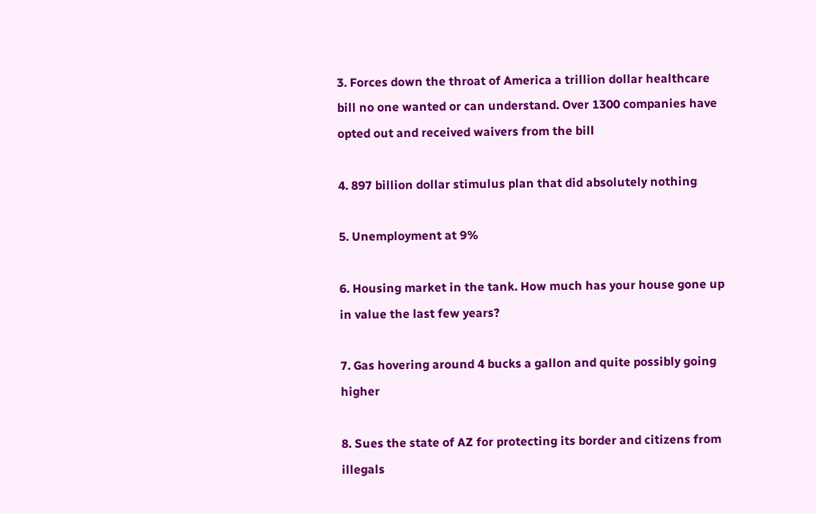3. Forces down the throat of America a trillion dollar healthcare bill no one wanted or can understand. Over 1300 companies have opted out and received waivers from the bill

4. 897 billion dollar stimulus plan that did absolutely nothing

5. Unemployment at 9%

6. Housing market in the tank. How much has your house gone up in value the last few years?

7. Gas hovering around 4 bucks a gallon and quite possibly going higher

8. Sues the state of AZ for protecting its border and citizens from illegals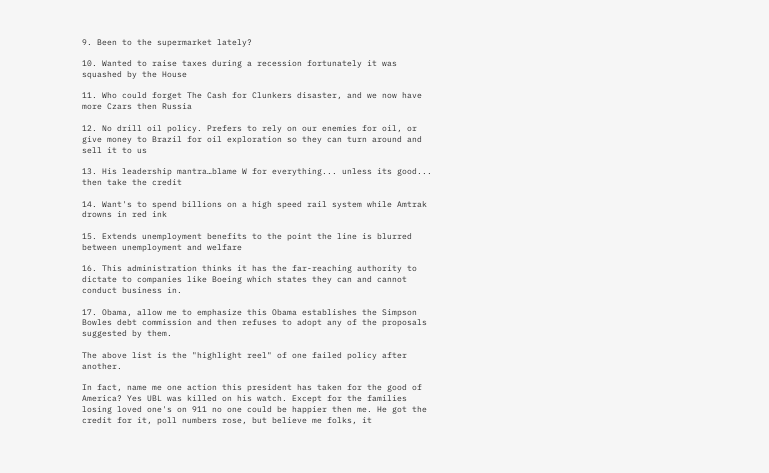9. Been to the supermarket lately?

10. Wanted to raise taxes during a recession fortunately it was squashed by the House

11. Who could forget The Cash for Clunkers disaster, and we now have more Czars then Russia

12. No drill oil policy. Prefers to rely on our enemies for oil, or give money to Brazil for oil exploration so they can turn around and sell it to us

13. His leadership mantra…blame W for everything... unless its good... then take the credit

14. Want's to spend billions on a high speed rail system while Amtrak drowns in red ink

15. Extends unemployment benefits to the point the line is blurred between unemployment and welfare

16. This administration thinks it has the far-reaching authority to dictate to companies like Boeing which states they can and cannot conduct business in.

17. Obama, allow me to emphasize this Obama establishes the Simpson Bowles debt commission and then refuses to adopt any of the proposals suggested by them.

The above list is the "highlight reel" of one failed policy after another.

In fact, name me one action this president has taken for the good of America? Yes UBL was killed on his watch. Except for the families losing loved one's on 911 no one could be happier then me. He got the credit for it, poll numbers rose, but believe me folks, it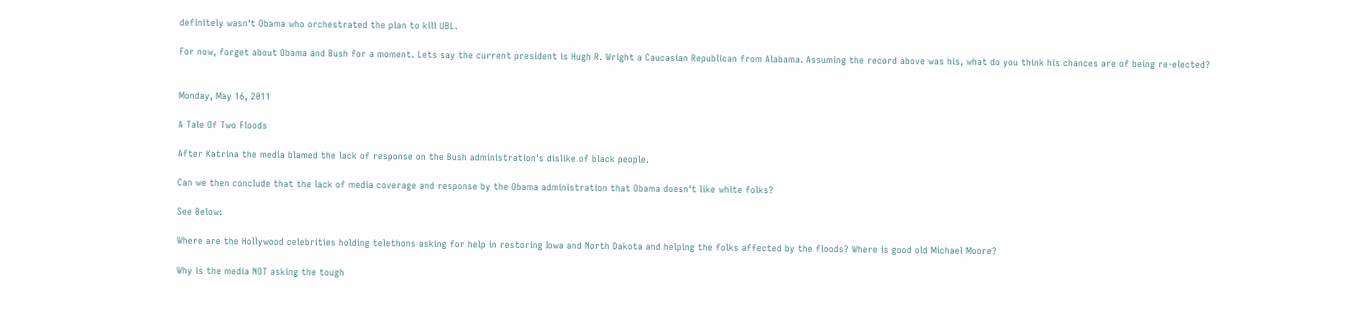definitely wasn't Obama who orchestrated the plan to kill UBL.

For now, forget about Obama and Bush for a moment. Lets say the current president is Hugh R. Wright a Caucasian Republican from Alabama. Assuming the record above was his, what do you think his chances are of being re-elected?


Monday, May 16, 2011

A Tale Of Two Floods

After Katrina the media blamed the lack of response on the Bush administration's dislike of black people.

Can we then conclude that the lack of media coverage and response by the Obama administration that Obama doesn't like white folks?

See Below:

Where are the Hollywood celebrities holding telethons asking for help in restoring Iowa and North Dakota and helping the folks affected by the floods? Where is good old Michael Moore?

Why is the media NOT asking the tough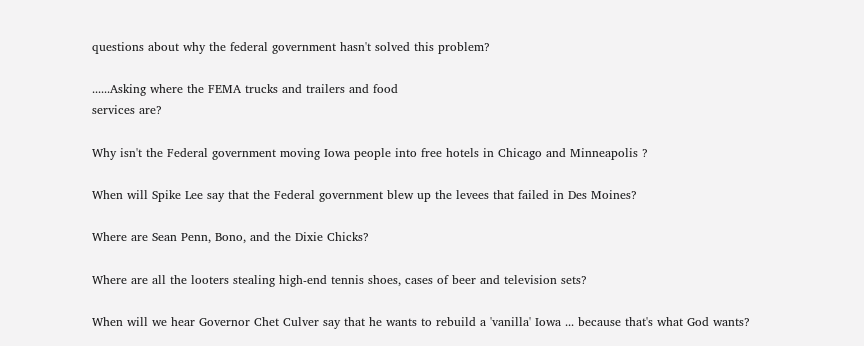questions about why the federal government hasn't solved this problem?

......Asking where the FEMA trucks and trailers and food
services are?

Why isn't the Federal government moving Iowa people into free hotels in Chicago and Minneapolis ?

When will Spike Lee say that the Federal government blew up the levees that failed in Des Moines?

Where are Sean Penn, Bono, and the Dixie Chicks?

Where are all the looters stealing high-end tennis shoes, cases of beer and television sets?

When will we hear Governor Chet Culver say that he wants to rebuild a 'vanilla' Iowa ... because that's what God wants?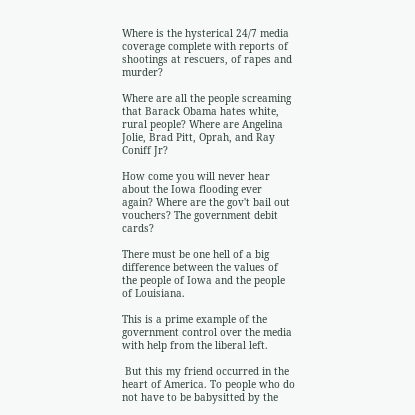Where is the hysterical 24/7 media coverage complete with reports of shootings at rescuers, of rapes and murder?

Where are all the people screaming that Barack Obama hates white, rural people? Where are Angelina Jolie, Brad Pitt, Oprah, and Ray Coniff Jr?

How come you will never hear about the Iowa flooding ever again? Where are the gov't bail out vouchers? The government debit cards?

There must be one hell of a big difference between the values of the people of Iowa and the people of Louisiana.

This is a prime example of the government control over the media with help from the liberal left.

 But this my friend occurred in the heart of America. To people who do not have to be babysitted by the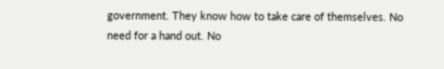government. They know how to take care of themselves. No need for a hand out. No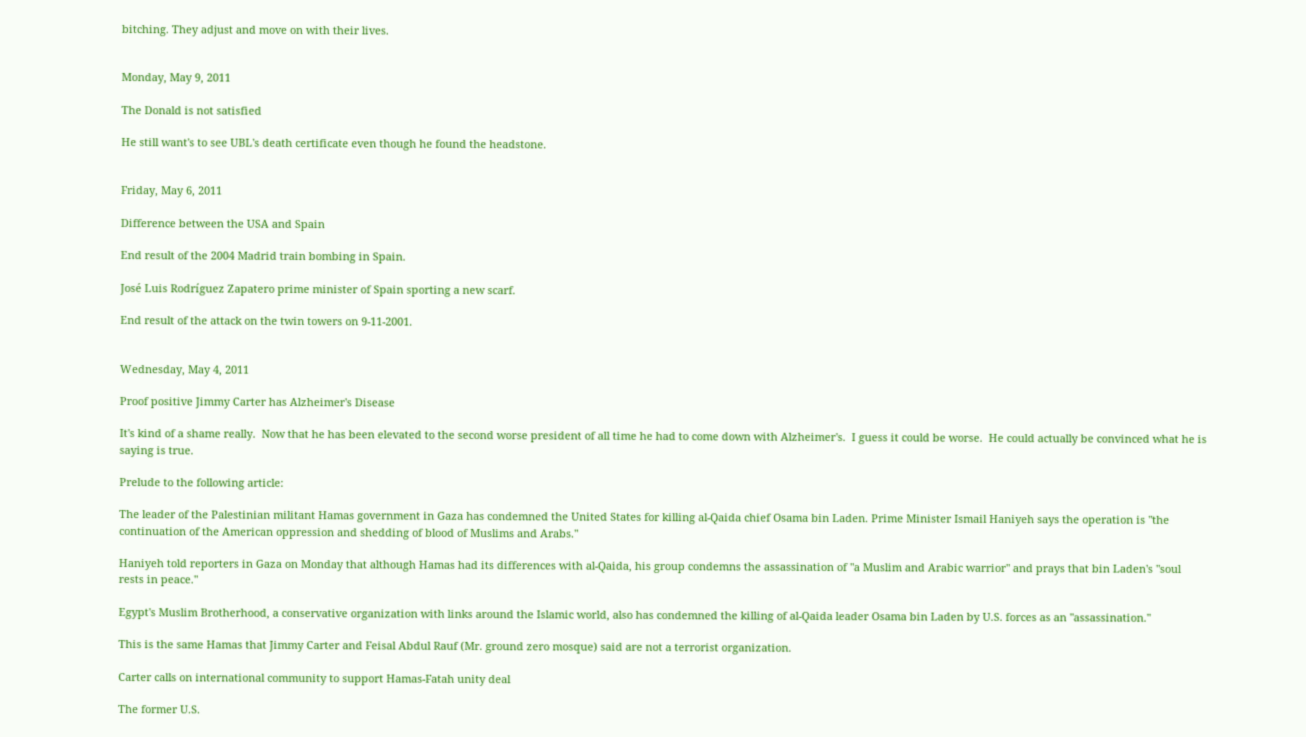bitching. They adjust and move on with their lives.


Monday, May 9, 2011

The Donald is not satisfied

He still want's to see UBL's death certificate even though he found the headstone.


Friday, May 6, 2011

Difference between the USA and Spain

End result of the 2004 Madrid train bombing in Spain.

José Luis Rodríguez Zapatero prime minister of Spain sporting a new scarf.

End result of the attack on the twin towers on 9-11-2001.


Wednesday, May 4, 2011

Proof positive Jimmy Carter has Alzheimer's Disease

It's kind of a shame really.  Now that he has been elevated to the second worse president of all time he had to come down with Alzheimer's.  I guess it could be worse.  He could actually be convinced what he is saying is true.

Prelude to the following article:

The leader of the Palestinian militant Hamas government in Gaza has condemned the United States for killing al-Qaida chief Osama bin Laden. Prime Minister Ismail Haniyeh says the operation is "the continuation of the American oppression and shedding of blood of Muslims and Arabs."

Haniyeh told reporters in Gaza on Monday that although Hamas had its differences with al-Qaida, his group condemns the assassination of "a Muslim and Arabic warrior" and prays that bin Laden's "soul rests in peace."

Egypt's Muslim Brotherhood, a conservative organization with links around the Islamic world, also has condemned the killing of al-Qaida leader Osama bin Laden by U.S. forces as an "assassination."

This is the same Hamas that Jimmy Carter and Feisal Abdul Rauf (Mr. ground zero mosque) said are not a terrorist organization.

Carter calls on international community to support Hamas-Fatah unity deal

The former U.S.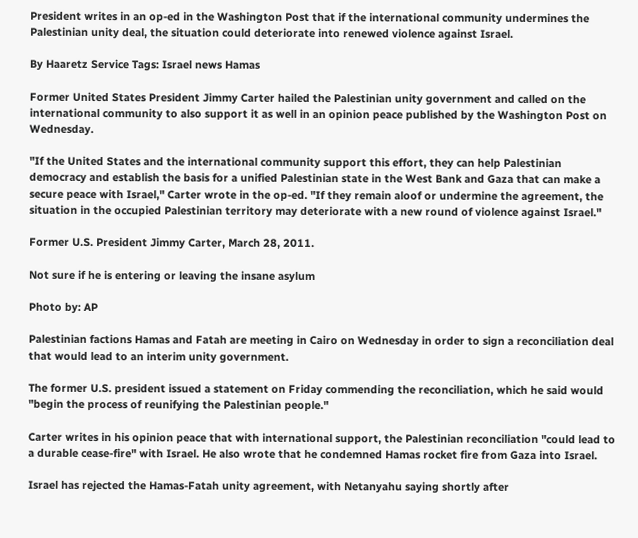President writes in an op-ed in the Washington Post that if the international community undermines the Palestinian unity deal, the situation could deteriorate into renewed violence against Israel.

By Haaretz Service Tags: Israel news Hamas

Former United States President Jimmy Carter hailed the Palestinian unity government and called on the international community to also support it as well in an opinion peace published by the Washington Post on Wednesday.

"If the United States and the international community support this effort, they can help Palestinian democracy and establish the basis for a unified Palestinian state in the West Bank and Gaza that can make a secure peace with Israel," Carter wrote in the op-ed. "If they remain aloof or undermine the agreement, the situation in the occupied Palestinian territory may deteriorate with a new round of violence against Israel."

Former U.S. President Jimmy Carter, March 28, 2011.

Not sure if he is entering or leaving the insane asylum

Photo by: AP

Palestinian factions Hamas and Fatah are meeting in Cairo on Wednesday in order to sign a reconciliation deal that would lead to an interim unity government.

The former U.S. president issued a statement on Friday commending the reconciliation, which he said would "begin the process of reunifying the Palestinian people."

Carter writes in his opinion peace that with international support, the Palestinian reconciliation "could lead to a durable cease-fire" with Israel. He also wrote that he condemned Hamas rocket fire from Gaza into Israel.

Israel has rejected the Hamas-Fatah unity agreement, with Netanyahu saying shortly after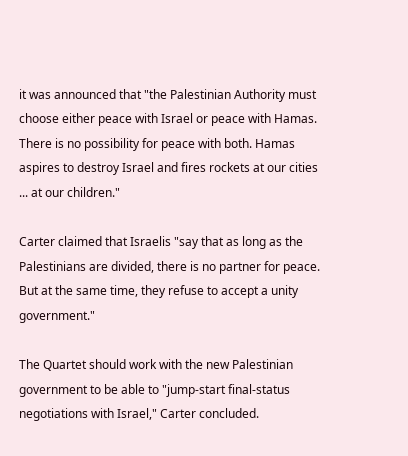it was announced that "the Palestinian Authority must choose either peace with Israel or peace with Hamas. There is no possibility for peace with both. Hamas aspires to destroy Israel and fires rockets at our cities ... at our children."

Carter claimed that Israelis "say that as long as the Palestinians are divided, there is no partner for peace. But at the same time, they refuse to accept a unity government."

The Quartet should work with the new Palestinian government to be able to "jump-start final-status negotiations with Israel," Carter concluded.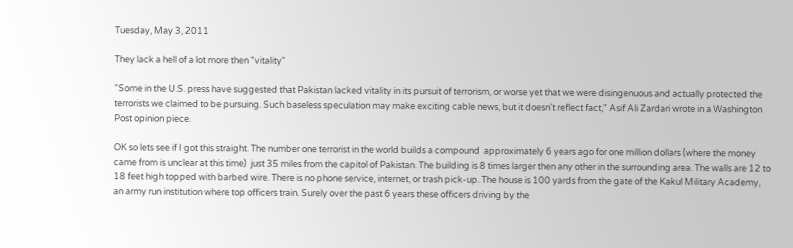Tuesday, May 3, 2011

They lack a hell of a lot more then "vitality"

"Some in the U.S. press have suggested that Pakistan lacked vitality in its pursuit of terrorism, or worse yet that we were disingenuous and actually protected the terrorists we claimed to be pursuing. Such baseless speculation may make exciting cable news, but it doesn't reflect fact," Asif Ali Zardari wrote in a Washington Post opinion piece.

OK so lets see if I got this straight. The number one terrorist in the world builds a compound  approximately 6 years ago for one million dollars (where the money came from is unclear at this time)  just 35 miles from the capitol of Pakistan. The building is 8 times larger then any other in the surrounding area. The walls are 12 to 18 feet high topped with barbed wire. There is no phone service, internet, or trash pick-up. The house is 100 yards from the gate of the Kakul Military Academy, an army run institution where top officers train. Surely over the past 6 years these officers driving by the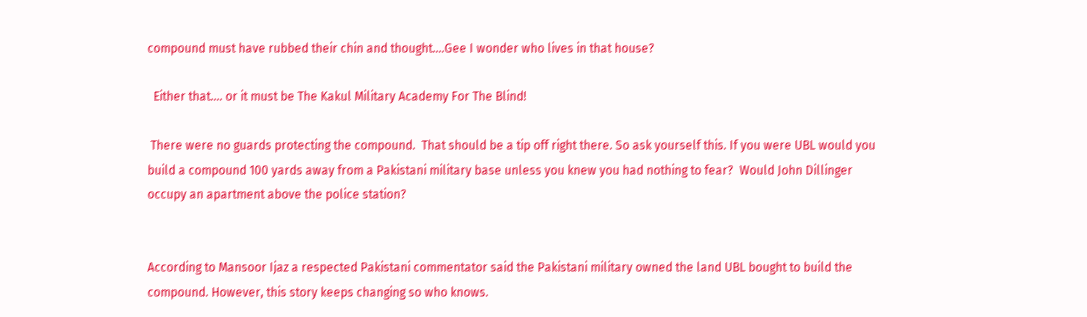compound must have rubbed their chin and thought….Gee I wonder who lives in that house?

  Either that.... or it must be The Kakul Military Academy For The Blind!

 There were no guards protecting the compound.  That should be a tip off right there. So ask yourself this. If you were UBL would you build a compound 100 yards away from a Pakistani military base unless you knew you had nothing to fear?  Would John Dillinger occupy an apartment above the police station?


According to Mansoor Ijaz a respected Pakistani commentator said the Pakistani military owned the land UBL bought to build the compound. However, this story keeps changing so who knows.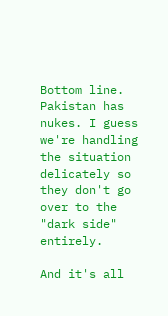Bottom line. Pakistan has nukes. I guess we're handling the situation delicately so they don't go over to the "dark side" entirely.

And it's all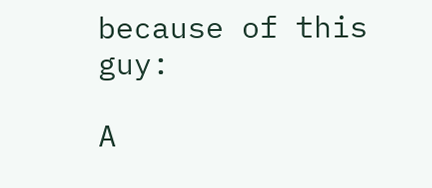because of this guy:

A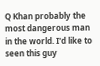Q Khan probably the most dangerous man in the world. I'd like to seen this guy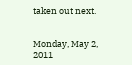taken out next.


Monday, May 2, 2011